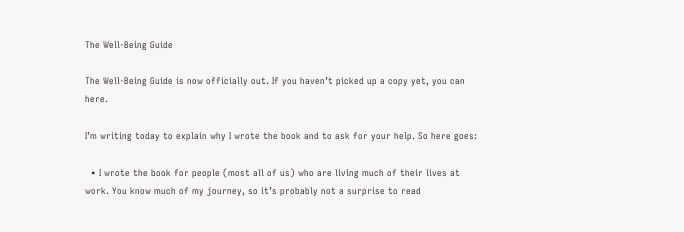The Well-Being Guide

The Well-Being Guide is now officially out. If you haven’t picked up a copy yet, you can here.

I’m writing today to explain why I wrote the book and to ask for your help. So here goes:

  • I wrote the book for people (most all of us) who are living much of their lives at work. You know much of my journey, so it’s probably not a surprise to read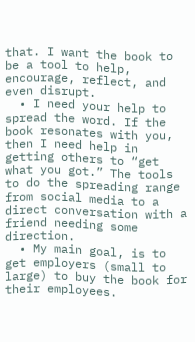that. I want the book to be a tool to help, encourage, reflect, and even disrupt.
  • I need your help to spread the word. If the book resonates with you, then I need help in getting others to “get what you got.” The tools to do the spreading range from social media to a direct conversation with a friend needing some direction.
  • My main goal, is to get employers (small to large) to buy the book for their employees.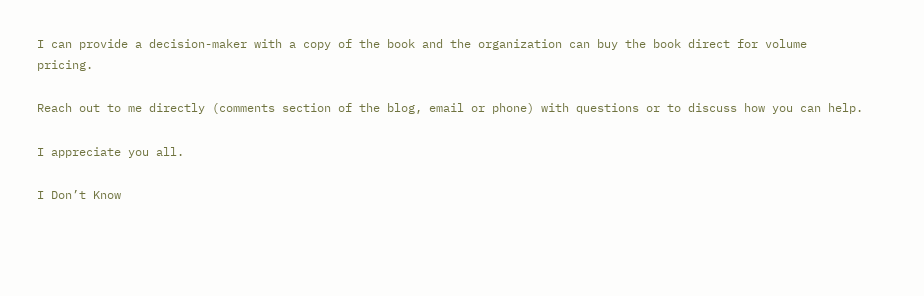I can provide a decision-maker with a copy of the book and the organization can buy the book direct for volume pricing.

Reach out to me directly (comments section of the blog, email or phone) with questions or to discuss how you can help.

I appreciate you all.

I Don’t Know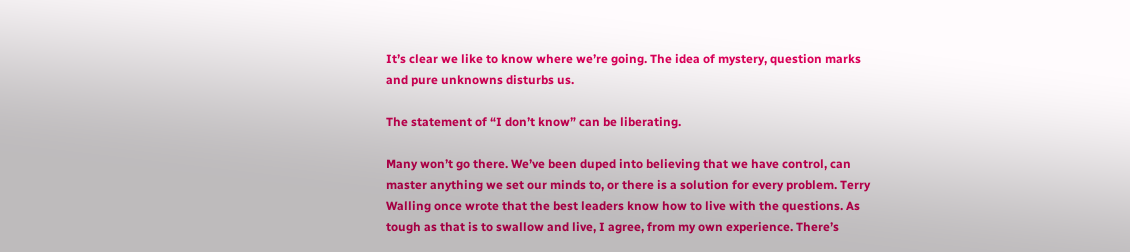It’s clear we like to know where we’re going. The idea of mystery, question marks and pure unknowns disturbs us.

The statement of “I don’t know” can be liberating.

Many won’t go there. We’ve been duped into believing that we have control, can master anything we set our minds to, or there is a solution for every problem. Terry Walling once wrote that the best leaders know how to live with the questions. As tough as that is to swallow and live, I agree, from my own experience. There’s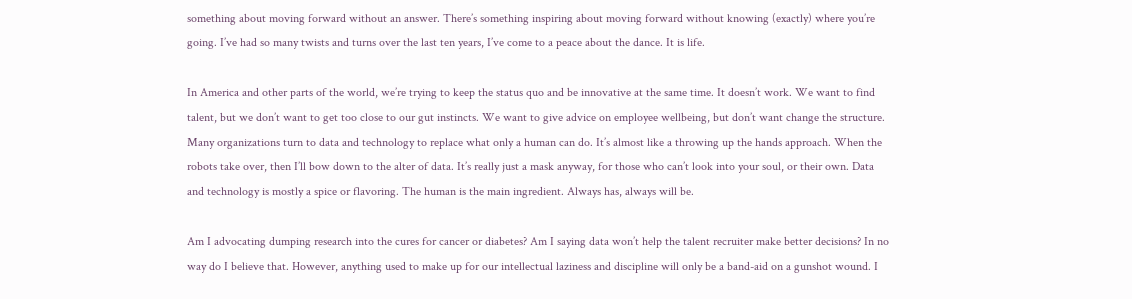something about moving forward without an answer. There’s something inspiring about moving forward without knowing (exactly) where you’re going. I’ve had so many twists and turns over the last ten years, I’ve come to a peace about the dance. It is life.

In America and other parts of the world, we’re trying to keep the status quo and be innovative at the same time. It doesn’t work. We want to find talent, but we don’t want to get too close to our gut instincts. We want to give advice on employee wellbeing, but don’t want change the structure. Many organizations turn to data and technology to replace what only a human can do. It’s almost like a throwing up the hands approach. When the robots take over, then I’ll bow down to the alter of data. It’s really just a mask anyway, for those who can’t look into your soul, or their own. Data and technology is mostly a spice or flavoring. The human is the main ingredient. Always has, always will be.

Am I advocating dumping research into the cures for cancer or diabetes? Am I saying data won’t help the talent recruiter make better decisions? In no way do I believe that. However, anything used to make up for our intellectual laziness and discipline will only be a band-aid on a gunshot wound. I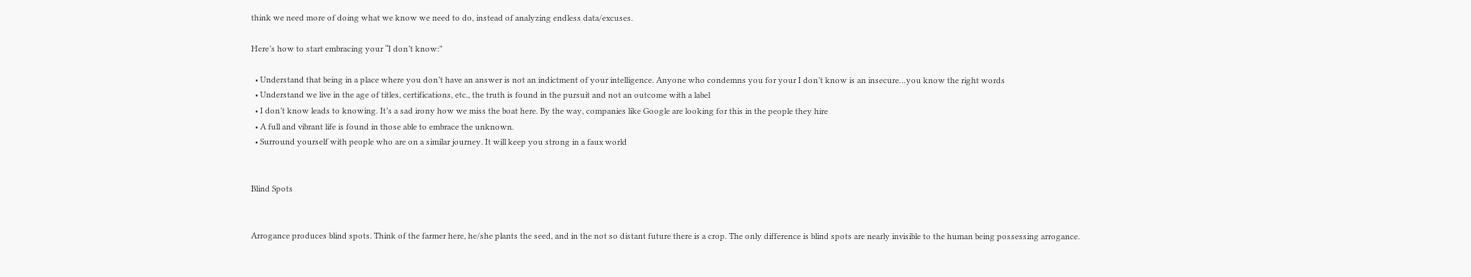think we need more of doing what we know we need to do, instead of analyzing endless data/excuses.

Here’s how to start embracing your “I don’t know:”

  • Understand that being in a place where you don’t have an answer is not an indictment of your intelligence. Anyone who condemns you for your I don’t know is an insecure…you know the right words
  • Understand we live in the age of titles, certifications, etc., the truth is found in the pursuit and not an outcome with a label
  • I don’t know leads to knowing. It’s a sad irony how we miss the boat here. By the way, companies like Google are looking for this in the people they hire
  • A full and vibrant life is found in those able to embrace the unknown.
  • Surround yourself with people who are on a similar journey. It will keep you strong in a faux world


Blind Spots


Arrogance produces blind spots. Think of the farmer here, he/she plants the seed, and in the not so distant future there is a crop. The only difference is blind spots are nearly invisible to the human being possessing arrogance.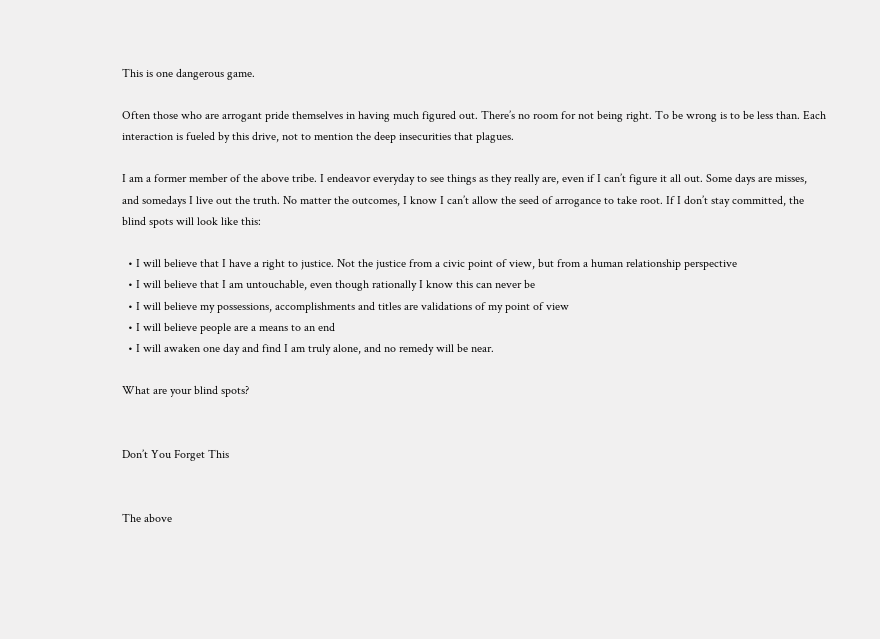This is one dangerous game.

Often those who are arrogant pride themselves in having much figured out. There’s no room for not being right. To be wrong is to be less than. Each interaction is fueled by this drive, not to mention the deep insecurities that plagues.

I am a former member of the above tribe. I endeavor everyday to see things as they really are, even if I can’t figure it all out. Some days are misses, and somedays I live out the truth. No matter the outcomes, I know I can’t allow the seed of arrogance to take root. If I don’t stay committed, the blind spots will look like this:

  • I will believe that I have a right to justice. Not the justice from a civic point of view, but from a human relationship perspective
  • I will believe that I am untouchable, even though rationally I know this can never be
  • I will believe my possessions, accomplishments and titles are validations of my point of view
  • I will believe people are a means to an end
  • I will awaken one day and find I am truly alone, and no remedy will be near.

What are your blind spots?


Don’t You Forget This


The above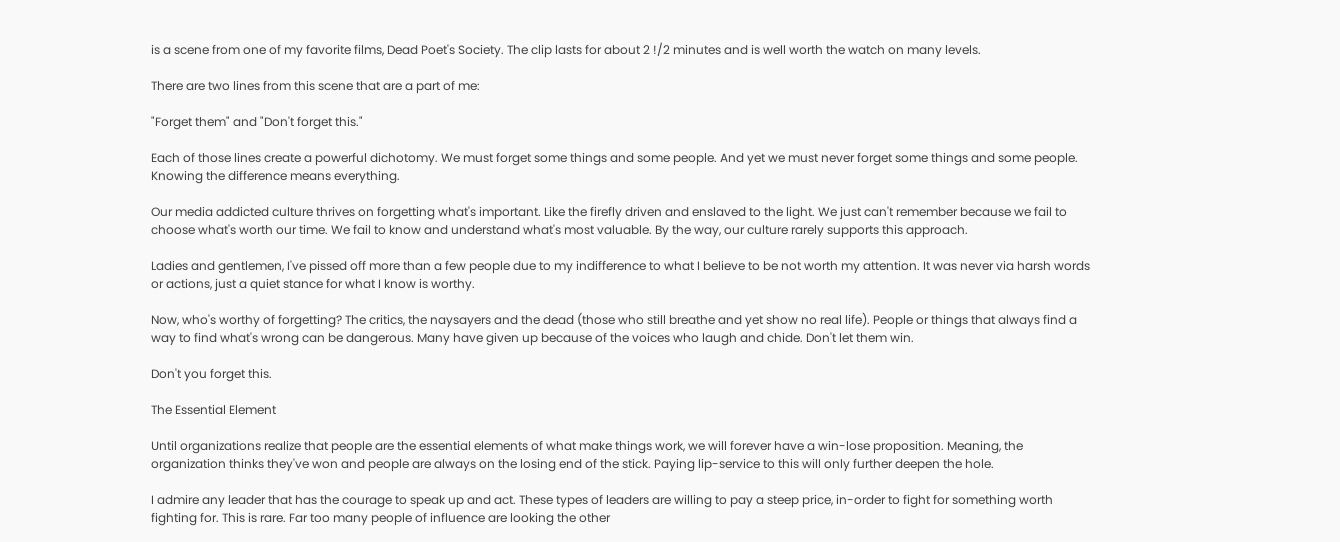is a scene from one of my favorite films, Dead Poet's Society. The clip lasts for about 2 !/2 minutes and is well worth the watch on many levels.

There are two lines from this scene that are a part of me:

"Forget them" and "Don't forget this."

Each of those lines create a powerful dichotomy. We must forget some things and some people. And yet we must never forget some things and some people. Knowing the difference means everything.

Our media addicted culture thrives on forgetting what's important. Like the firefly driven and enslaved to the light. We just can't remember because we fail to choose what's worth our time. We fail to know and understand what's most valuable. By the way, our culture rarely supports this approach.

Ladies and gentlemen, I've pissed off more than a few people due to my indifference to what I believe to be not worth my attention. It was never via harsh words or actions, just a quiet stance for what I know is worthy.

Now, who's worthy of forgetting? The critics, the naysayers and the dead (those who still breathe and yet show no real life). People or things that always find a way to find what's wrong can be dangerous. Many have given up because of the voices who laugh and chide. Don't let them win.

Don't you forget this.

The Essential Element

Until organizations realize that people are the essential elements of what make things work, we will forever have a win-lose proposition. Meaning, the organization thinks they've won and people are always on the losing end of the stick. Paying lip-service to this will only further deepen the hole.

I admire any leader that has the courage to speak up and act. These types of leaders are willing to pay a steep price, in-order to fight for something worth fighting for. This is rare. Far too many people of influence are looking the other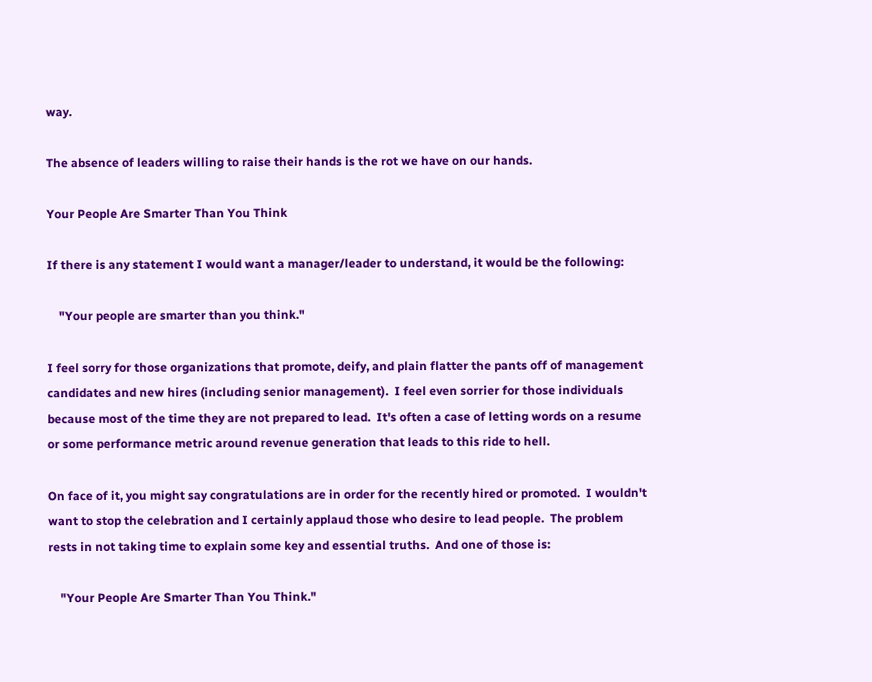way.

The absence of leaders willing to raise their hands is the rot we have on our hands.

Your People Are Smarter Than You Think

If there is any statement I would want a manager/leader to understand, it would be the following:

    "Your people are smarter than you think."

I feel sorry for those organizations that promote, deify, and plain flatter the pants off of management candidates and new hires (including senior management).  I feel even sorrier for those individuals because most of the time they are not prepared to lead.  It's often a case of letting words on a resume or some performance metric around revenue generation that leads to this ride to hell.

On face of it, you might say congratulations are in order for the recently hired or promoted.  I wouldn't want to stop the celebration and I certainly applaud those who desire to lead people.  The problem rests in not taking time to explain some key and essential truths.  And one of those is:

    "Your People Are Smarter Than You Think."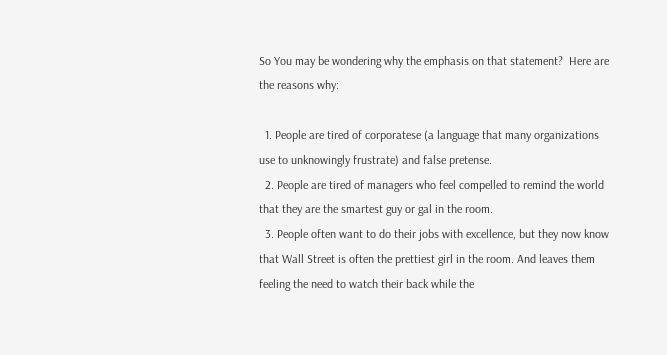So You may be wondering why the emphasis on that statement?  Here are the reasons why:

  1. People are tired of corporatese (a language that many organizations use to unknowingly frustrate) and false pretense.
  2. People are tired of managers who feel compelled to remind the world that they are the smartest guy or gal in the room.
  3. People often want to do their jobs with excellence, but they now know that Wall Street is often the prettiest girl in the room. And leaves them feeling the need to watch their back while the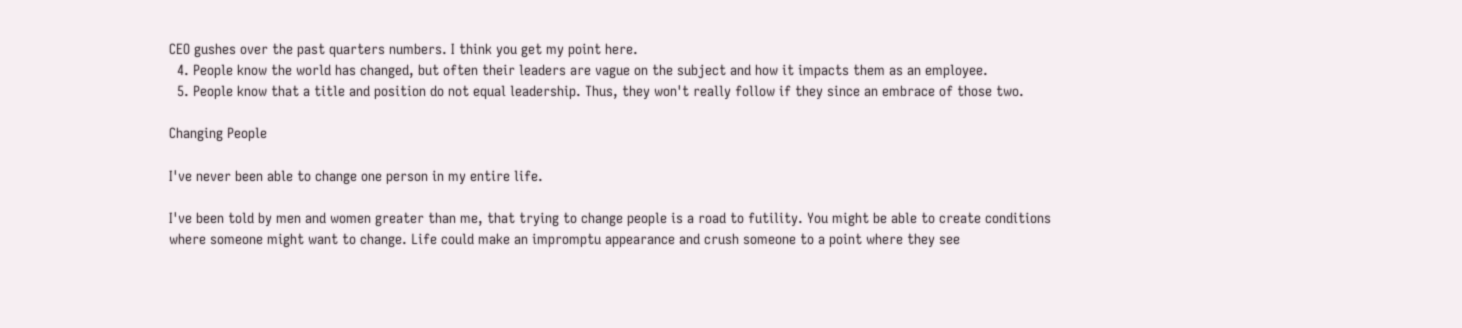CEO gushes over the past quarters numbers. I think you get my point here.
  4. People know the world has changed, but often their leaders are vague on the subject and how it impacts them as an employee.
  5. People know that a title and position do not equal leadership. Thus, they won't really follow if they since an embrace of those two.

Changing People

I've never been able to change one person in my entire life.

I've been told by men and women greater than me, that trying to change people is a road to futility. You might be able to create conditions where someone might want to change. Life could make an impromptu appearance and crush someone to a point where they see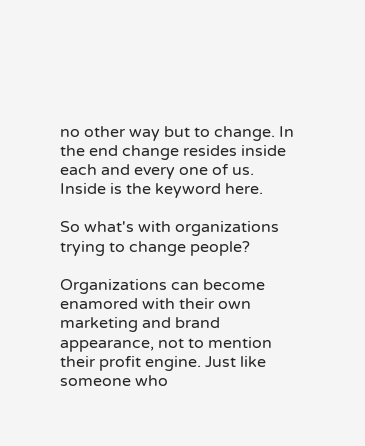no other way but to change. In the end change resides inside each and every one of us. Inside is the keyword here.

So what's with organizations trying to change people?

Organizations can become enamored with their own marketing and brand appearance, not to mention their profit engine. Just like someone who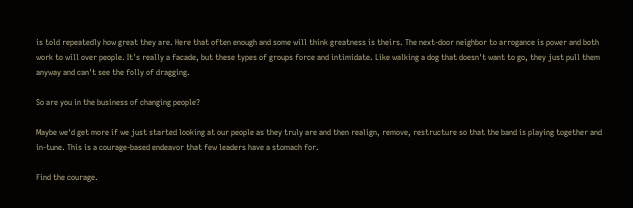is told repeatedly how great they are. Here that often enough and some will think greatness is theirs. The next-door neighbor to arrogance is power and both work to will over people. It's really a facade, but these types of groups force and intimidate. Like walking a dog that doesn't want to go, they just pull them anyway and can't see the folly of dragging.

So are you in the business of changing people?

Maybe we'd get more if we just started looking at our people as they truly are and then realign, remove, restructure so that the band is playing together and in-tune. This is a courage-based endeavor that few leaders have a stomach for.

Find the courage.